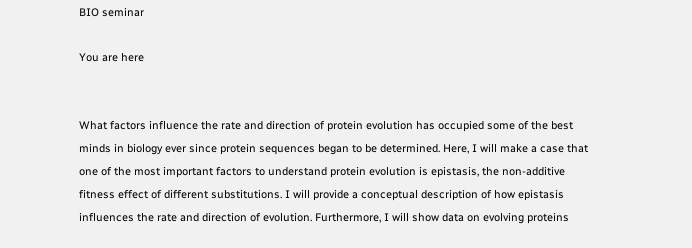BIO seminar

You are here


What factors influence the rate and direction of protein evolution has occupied some of the best minds in biology ever since protein sequences began to be determined. Here, I will make a case that one of the most important factors to understand protein evolution is epistasis, the non-additive fitness effect of different substitutions. I will provide a conceptual description of how epistasis influences the rate and direction of evolution. Furthermore, I will show data on evolving proteins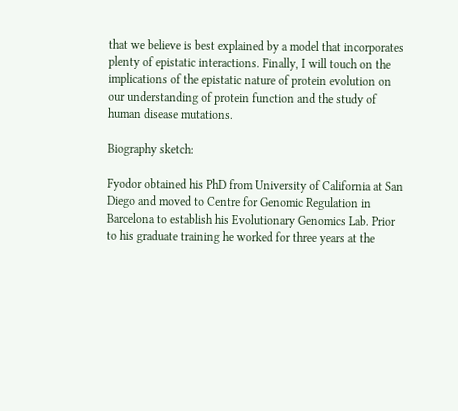that we believe is best explained by a model that incorporates plenty of epistatic interactions. Finally, I will touch on the implications of the epistatic nature of protein evolution on our understanding of protein function and the study of human disease mutations.

Biography sketch:

Fyodor obtained his PhD from University of California at San Diego and moved to Centre for Genomic Regulation in Barcelona to establish his Evolutionary Genomics Lab. Prior to his graduate training he worked for three years at the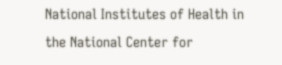National Institutes of Health in the National Center for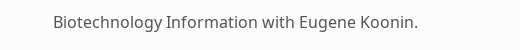Biotechnology Information with Eugene Koonin.